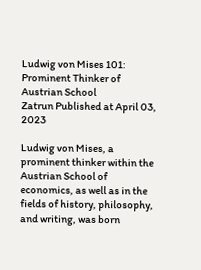Ludwig von Mises 101: Prominent Thinker of Austrian School
Zatrun Published at April 03, 2023

Ludwig von Mises, a prominent thinker within the Austrian School of economics, as well as in the fields of history, philosophy, and writing, was born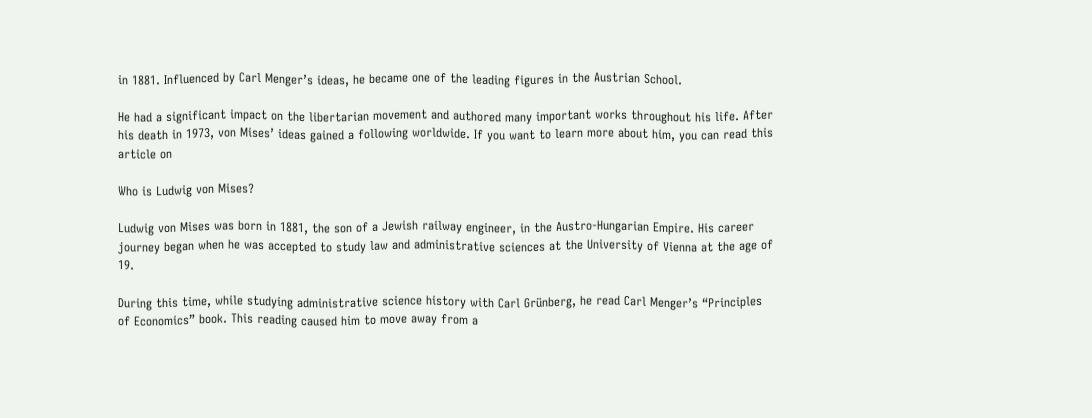in 1881. Influenced by Carl Menger’s ideas, he became one of the leading figures in the Austrian School.

He had a significant impact on the libertarian movement and authored many important works throughout his life. After his death in 1973, von Mises’ ideas gained a following worldwide. If you want to learn more about him, you can read this article on

Who is Ludwig von Mises?

Ludwig von Mises was born in 1881, the son of a Jewish railway engineer, in the Austro-Hungarian Empire. His career journey began when he was accepted to study law and administrative sciences at the University of Vienna at the age of 19.

During this time, while studying administrative science history with Carl Grünberg, he read Carl Menger’s “Principles of Economics” book. This reading caused him to move away from a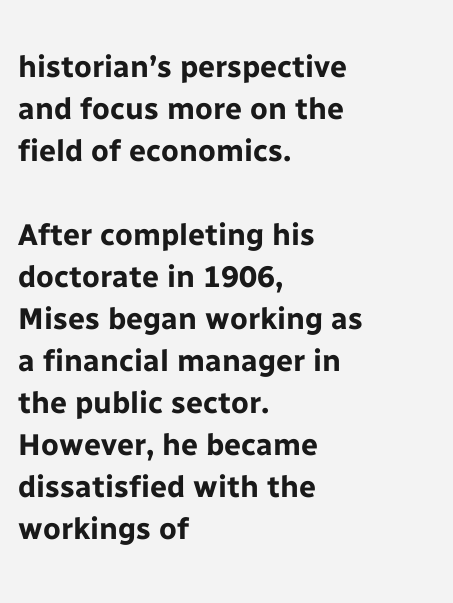historian’s perspective and focus more on the field of economics.

After completing his doctorate in 1906, Mises began working as a financial manager in the public sector. However, he became dissatisfied with the workings of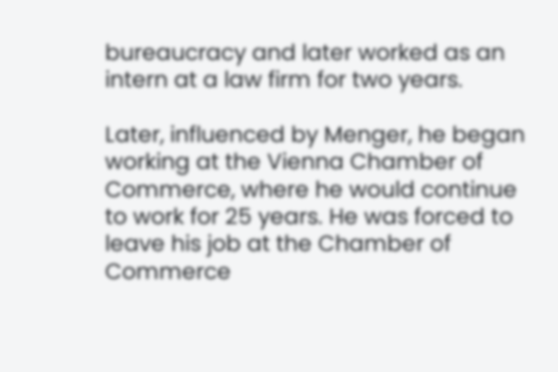bureaucracy and later worked as an intern at a law firm for two years.

Later, influenced by Menger, he began working at the Vienna Chamber of Commerce, where he would continue to work for 25 years. He was forced to leave his job at the Chamber of Commerce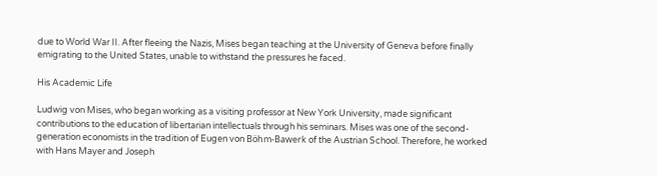due to World War II. After fleeing the Nazis, Mises began teaching at the University of Geneva before finally emigrating to the United States, unable to withstand the pressures he faced.

His Academic Life

Ludwig von Mises, who began working as a visiting professor at New York University, made significant contributions to the education of libertarian intellectuals through his seminars. Mises was one of the second-generation economists in the tradition of Eugen von Böhm-Bawerk of the Austrian School. Therefore, he worked with Hans Mayer and Joseph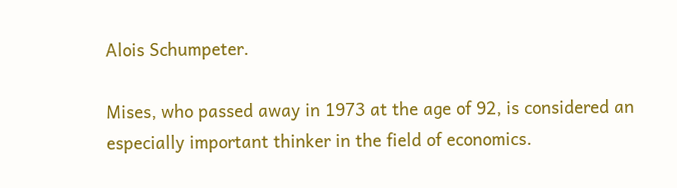Alois Schumpeter.

Mises, who passed away in 1973 at the age of 92, is considered an especially important thinker in the field of economics.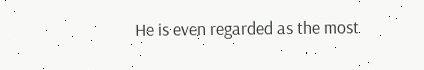He is even regarded as the most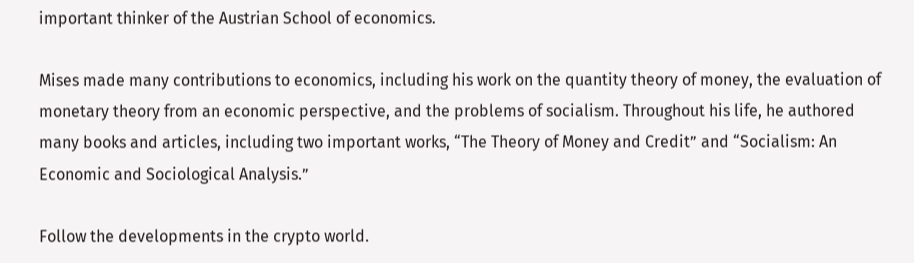important thinker of the Austrian School of economics.

Mises made many contributions to economics, including his work on the quantity theory of money, the evaluation of monetary theory from an economic perspective, and the problems of socialism. Throughout his life, he authored many books and articles, including two important works, “The Theory of Money and Credit” and “Socialism: An Economic and Sociological Analysis.”

Follow the developments in the crypto world.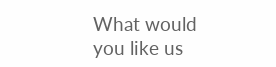What would you like us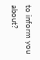to inform you about?